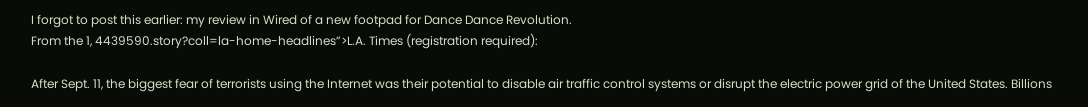I forgot to post this earlier: my review in Wired of a new footpad for Dance Dance Revolution.
From the 1, 4439590.story?coll=la-home-headlines”>L.A. Times (registration required):

After Sept. 11, the biggest fear of terrorists using the Internet was their potential to disable air traffic control systems or disrupt the electric power grid of the United States. Billions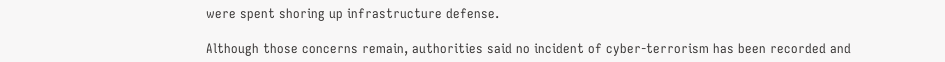were spent shoring up infrastructure defense.

Although those concerns remain, authorities said no incident of cyber-terrorism has been recorded and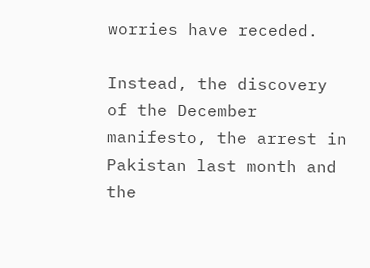worries have receded.

Instead, the discovery of the December manifesto, the arrest in Pakistan last month and the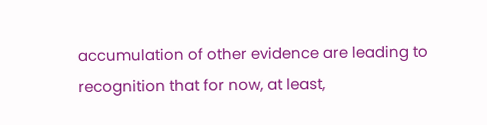accumulation of other evidence are leading to recognition that for now, at least,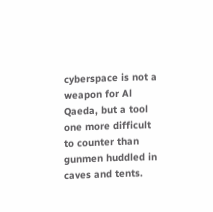cyberspace is not a weapon for Al Qaeda, but a tool one more difficult to counter than gunmen huddled in caves and tents.